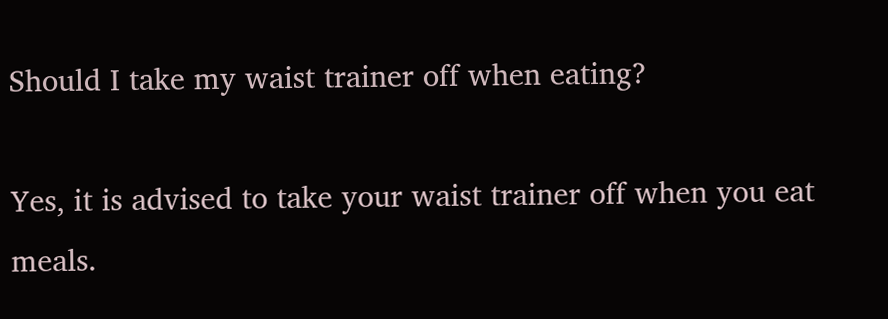Should I take my waist trainer off when eating?

Yes, it is advised to take your waist trainer off when you eat meals.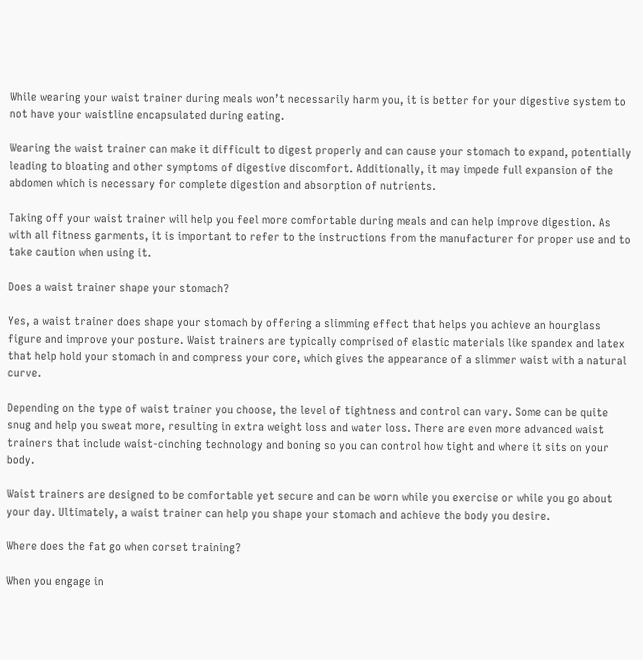While wearing your waist trainer during meals won’t necessarily harm you, it is better for your digestive system to not have your waistline encapsulated during eating.

Wearing the waist trainer can make it difficult to digest properly and can cause your stomach to expand, potentially leading to bloating and other symptoms of digestive discomfort. Additionally, it may impede full expansion of the abdomen which is necessary for complete digestion and absorption of nutrients.

Taking off your waist trainer will help you feel more comfortable during meals and can help improve digestion. As with all fitness garments, it is important to refer to the instructions from the manufacturer for proper use and to take caution when using it.

Does a waist trainer shape your stomach?

Yes, a waist trainer does shape your stomach by offering a slimming effect that helps you achieve an hourglass figure and improve your posture. Waist trainers are typically comprised of elastic materials like spandex and latex that help hold your stomach in and compress your core, which gives the appearance of a slimmer waist with a natural curve.

Depending on the type of waist trainer you choose, the level of tightness and control can vary. Some can be quite snug and help you sweat more, resulting in extra weight loss and water loss. There are even more advanced waist trainers that include waist-cinching technology and boning so you can control how tight and where it sits on your body.

Waist trainers are designed to be comfortable yet secure and can be worn while you exercise or while you go about your day. Ultimately, a waist trainer can help you shape your stomach and achieve the body you desire.

Where does the fat go when corset training?

When you engage in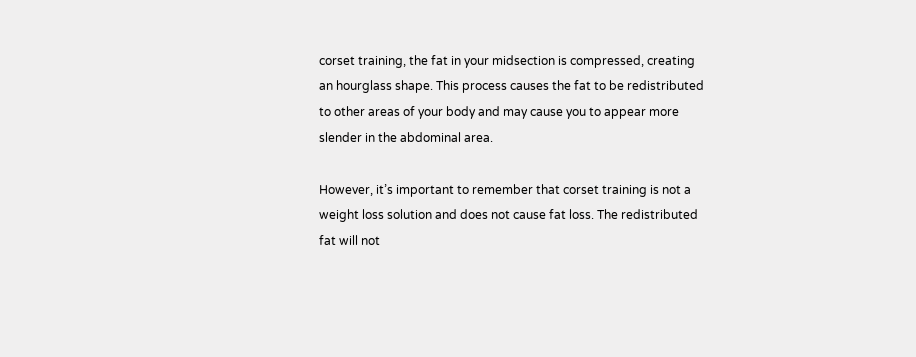corset training, the fat in your midsection is compressed, creating an hourglass shape. This process causes the fat to be redistributed to other areas of your body and may cause you to appear more slender in the abdominal area.

However, it’s important to remember that corset training is not a weight loss solution and does not cause fat loss. The redistributed fat will not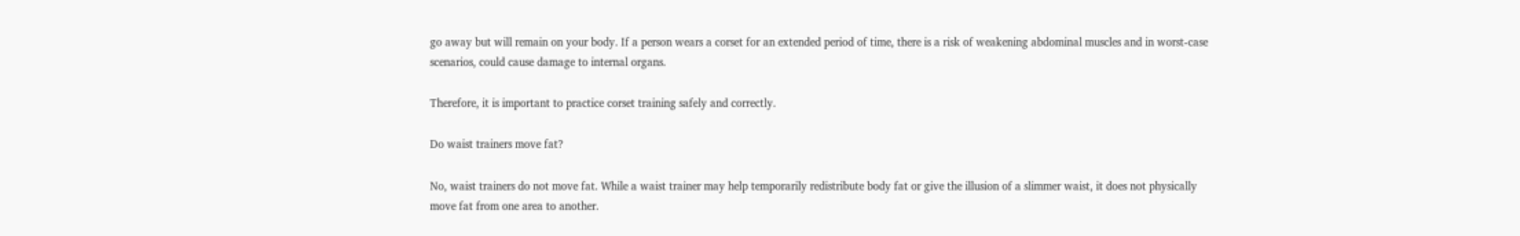go away but will remain on your body. If a person wears a corset for an extended period of time, there is a risk of weakening abdominal muscles and in worst-case scenarios, could cause damage to internal organs.

Therefore, it is important to practice corset training safely and correctly.

Do waist trainers move fat?

No, waist trainers do not move fat. While a waist trainer may help temporarily redistribute body fat or give the illusion of a slimmer waist, it does not physically move fat from one area to another.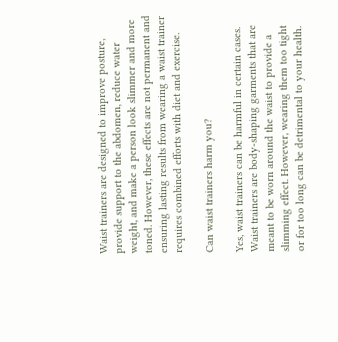Waist trainers are designed to improve posture, provide support to the abdomen, reduce water weight, and make a person look slimmer and more toned. However, these effects are not permanent and ensuring lasting results from wearing a waist trainer requires combined efforts with diet and exercise.

Can waist trainers harm you?

Yes, waist trainers can be harmful in certain cases. Waist trainers are body-shaping garments that are meant to be worn around the waist to provide a slimming effect. However, wearing them too tight or for too long can be detrimental to your health.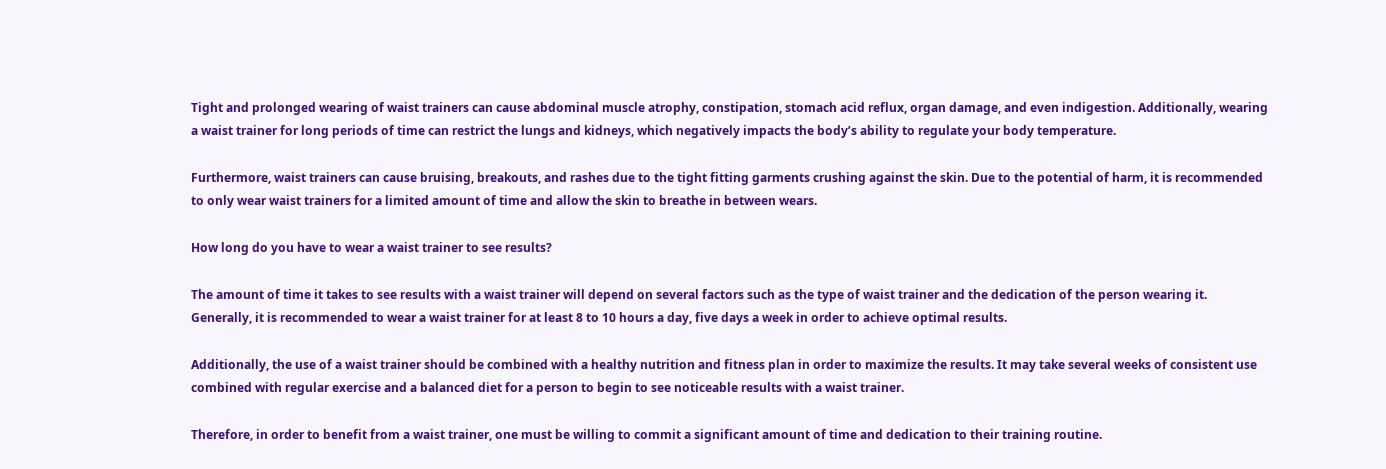Tight and prolonged wearing of waist trainers can cause abdominal muscle atrophy, constipation, stomach acid reflux, organ damage, and even indigestion. Additionally, wearing a waist trainer for long periods of time can restrict the lungs and kidneys, which negatively impacts the body’s ability to regulate your body temperature.

Furthermore, waist trainers can cause bruising, breakouts, and rashes due to the tight fitting garments crushing against the skin. Due to the potential of harm, it is recommended to only wear waist trainers for a limited amount of time and allow the skin to breathe in between wears.

How long do you have to wear a waist trainer to see results?

The amount of time it takes to see results with a waist trainer will depend on several factors such as the type of waist trainer and the dedication of the person wearing it. Generally, it is recommended to wear a waist trainer for at least 8 to 10 hours a day, five days a week in order to achieve optimal results.

Additionally, the use of a waist trainer should be combined with a healthy nutrition and fitness plan in order to maximize the results. It may take several weeks of consistent use combined with regular exercise and a balanced diet for a person to begin to see noticeable results with a waist trainer.

Therefore, in order to benefit from a waist trainer, one must be willing to commit a significant amount of time and dedication to their training routine.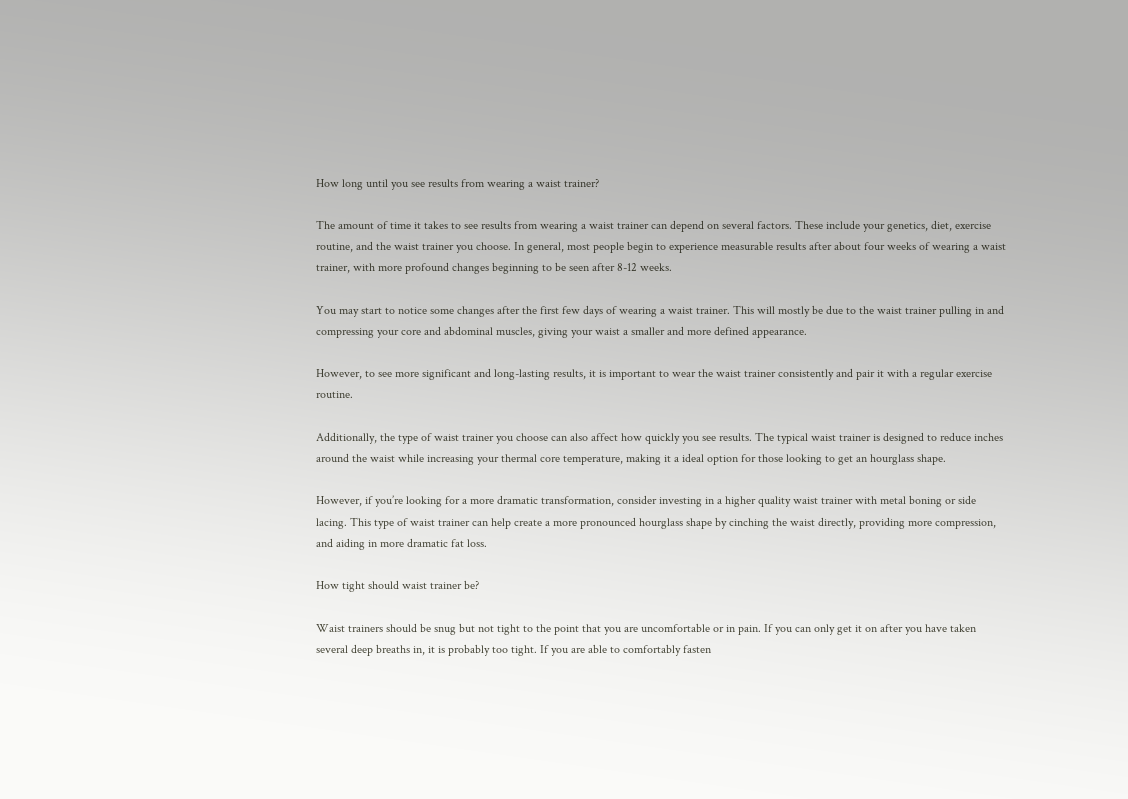How long until you see results from wearing a waist trainer?

The amount of time it takes to see results from wearing a waist trainer can depend on several factors. These include your genetics, diet, exercise routine, and the waist trainer you choose. In general, most people begin to experience measurable results after about four weeks of wearing a waist trainer, with more profound changes beginning to be seen after 8-12 weeks.

You may start to notice some changes after the first few days of wearing a waist trainer. This will mostly be due to the waist trainer pulling in and compressing your core and abdominal muscles, giving your waist a smaller and more defined appearance.

However, to see more significant and long-lasting results, it is important to wear the waist trainer consistently and pair it with a regular exercise routine.

Additionally, the type of waist trainer you choose can also affect how quickly you see results. The typical waist trainer is designed to reduce inches around the waist while increasing your thermal core temperature, making it a ideal option for those looking to get an hourglass shape.

However, if you’re looking for a more dramatic transformation, consider investing in a higher quality waist trainer with metal boning or side lacing. This type of waist trainer can help create a more pronounced hourglass shape by cinching the waist directly, providing more compression, and aiding in more dramatic fat loss.

How tight should waist trainer be?

Waist trainers should be snug but not tight to the point that you are uncomfortable or in pain. If you can only get it on after you have taken several deep breaths in, it is probably too tight. If you are able to comfortably fasten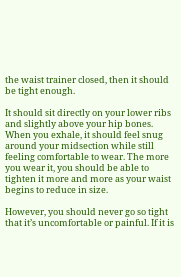the waist trainer closed, then it should be tight enough.

It should sit directly on your lower ribs and slightly above your hip bones. When you exhale, it should feel snug around your midsection while still feeling comfortable to wear. The more you wear it, you should be able to tighten it more and more as your waist begins to reduce in size.

However, you should never go so tight that it’s uncomfortable or painful. If it is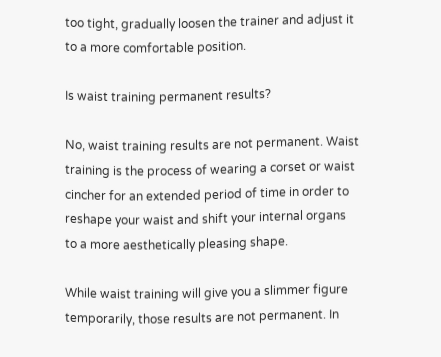too tight, gradually loosen the trainer and adjust it to a more comfortable position.

Is waist training permanent results?

No, waist training results are not permanent. Waist training is the process of wearing a corset or waist cincher for an extended period of time in order to reshape your waist and shift your internal organs to a more aesthetically pleasing shape.

While waist training will give you a slimmer figure temporarily, those results are not permanent. In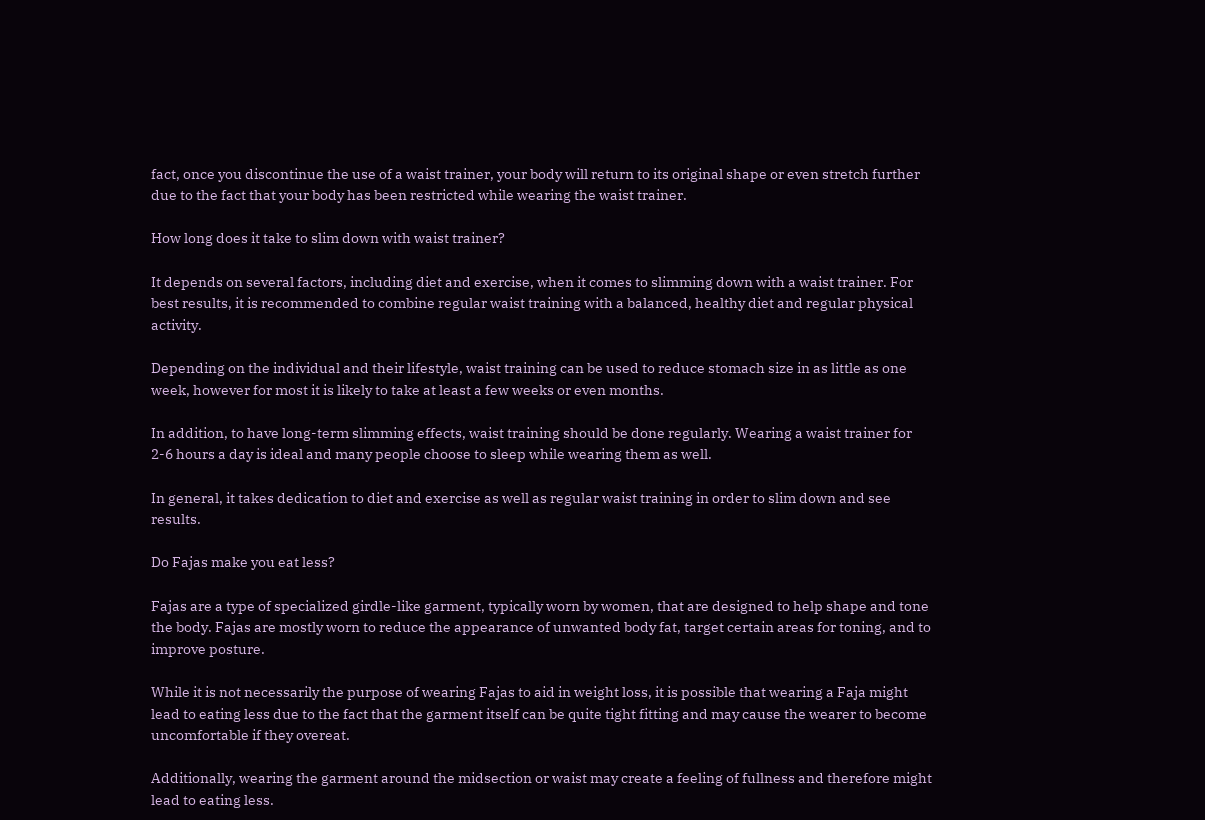fact, once you discontinue the use of a waist trainer, your body will return to its original shape or even stretch further due to the fact that your body has been restricted while wearing the waist trainer.

How long does it take to slim down with waist trainer?

It depends on several factors, including diet and exercise, when it comes to slimming down with a waist trainer. For best results, it is recommended to combine regular waist training with a balanced, healthy diet and regular physical activity.

Depending on the individual and their lifestyle, waist training can be used to reduce stomach size in as little as one week, however for most it is likely to take at least a few weeks or even months.

In addition, to have long-term slimming effects, waist training should be done regularly. Wearing a waist trainer for 2-6 hours a day is ideal and many people choose to sleep while wearing them as well.

In general, it takes dedication to diet and exercise as well as regular waist training in order to slim down and see results.

Do Fajas make you eat less?

Fajas are a type of specialized girdle-like garment, typically worn by women, that are designed to help shape and tone the body. Fajas are mostly worn to reduce the appearance of unwanted body fat, target certain areas for toning, and to improve posture.

While it is not necessarily the purpose of wearing Fajas to aid in weight loss, it is possible that wearing a Faja might lead to eating less due to the fact that the garment itself can be quite tight fitting and may cause the wearer to become uncomfortable if they overeat.

Additionally, wearing the garment around the midsection or waist may create a feeling of fullness and therefore might lead to eating less.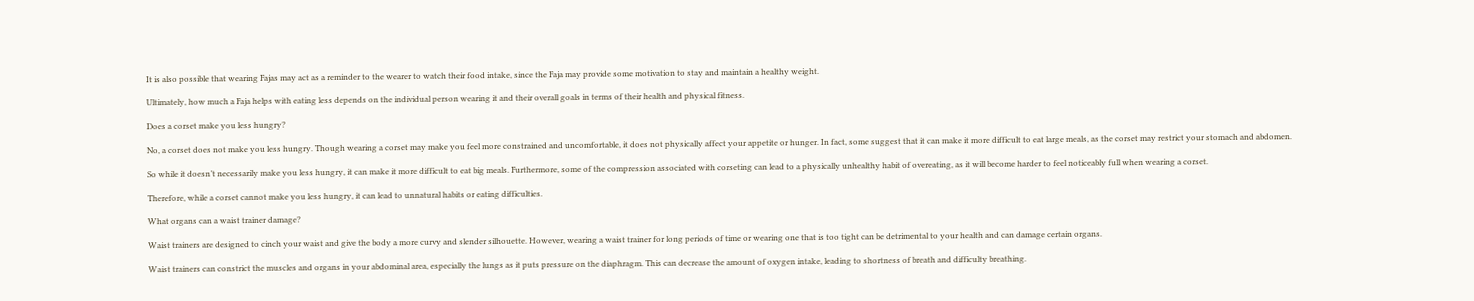It is also possible that wearing Fajas may act as a reminder to the wearer to watch their food intake, since the Faja may provide some motivation to stay and maintain a healthy weight.

Ultimately, how much a Faja helps with eating less depends on the individual person wearing it and their overall goals in terms of their health and physical fitness.

Does a corset make you less hungry?

No, a corset does not make you less hungry. Though wearing a corset may make you feel more constrained and uncomfortable, it does not physically affect your appetite or hunger. In fact, some suggest that it can make it more difficult to eat large meals, as the corset may restrict your stomach and abdomen.

So while it doesn’t necessarily make you less hungry, it can make it more difficult to eat big meals. Furthermore, some of the compression associated with corseting can lead to a physically unhealthy habit of overeating, as it will become harder to feel noticeably full when wearing a corset.

Therefore, while a corset cannot make you less hungry, it can lead to unnatural habits or eating difficulties.

What organs can a waist trainer damage?

Waist trainers are designed to cinch your waist and give the body a more curvy and slender silhouette. However, wearing a waist trainer for long periods of time or wearing one that is too tight can be detrimental to your health and can damage certain organs.

Waist trainers can constrict the muscles and organs in your abdominal area, especially the lungs as it puts pressure on the diaphragm. This can decrease the amount of oxygen intake, leading to shortness of breath and difficulty breathing.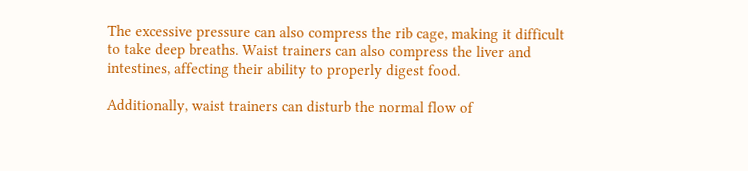The excessive pressure can also compress the rib cage, making it difficult to take deep breaths. Waist trainers can also compress the liver and intestines, affecting their ability to properly digest food.

Additionally, waist trainers can disturb the normal flow of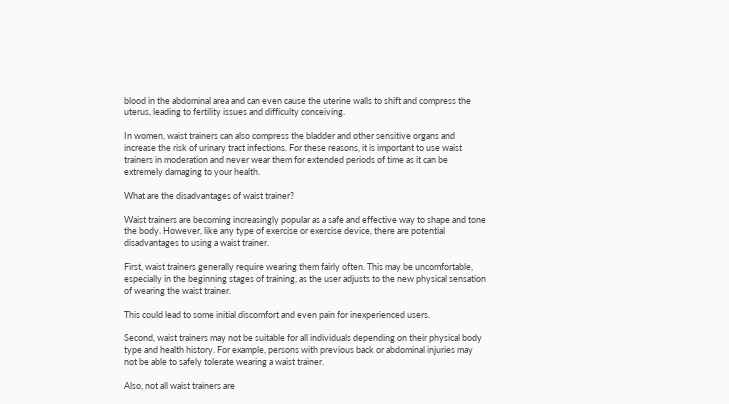blood in the abdominal area and can even cause the uterine walls to shift and compress the uterus, leading to fertility issues and difficulty conceiving.

In women, waist trainers can also compress the bladder and other sensitive organs and increase the risk of urinary tract infections. For these reasons, it is important to use waist trainers in moderation and never wear them for extended periods of time as it can be extremely damaging to your health.

What are the disadvantages of waist trainer?

Waist trainers are becoming increasingly popular as a safe and effective way to shape and tone the body. However, like any type of exercise or exercise device, there are potential disadvantages to using a waist trainer.

First, waist trainers generally require wearing them fairly often. This may be uncomfortable, especially in the beginning stages of training, as the user adjusts to the new physical sensation of wearing the waist trainer.

This could lead to some initial discomfort and even pain for inexperienced users.

Second, waist trainers may not be suitable for all individuals depending on their physical body type and health history. For example, persons with previous back or abdominal injuries may not be able to safely tolerate wearing a waist trainer.

Also, not all waist trainers are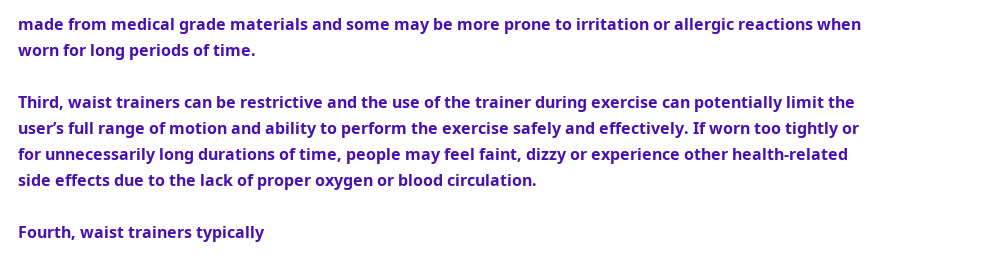made from medical grade materials and some may be more prone to irritation or allergic reactions when worn for long periods of time.

Third, waist trainers can be restrictive and the use of the trainer during exercise can potentially limit the user’s full range of motion and ability to perform the exercise safely and effectively. If worn too tightly or for unnecessarily long durations of time, people may feel faint, dizzy or experience other health-related side effects due to the lack of proper oxygen or blood circulation.

Fourth, waist trainers typically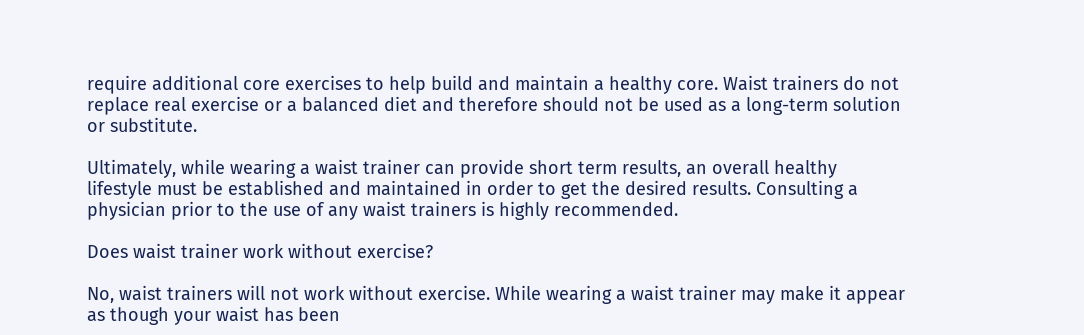require additional core exercises to help build and maintain a healthy core. Waist trainers do not replace real exercise or a balanced diet and therefore should not be used as a long-term solution or substitute.

Ultimately, while wearing a waist trainer can provide short term results, an overall healthy lifestyle must be established and maintained in order to get the desired results. Consulting a physician prior to the use of any waist trainers is highly recommended.

Does waist trainer work without exercise?

No, waist trainers will not work without exercise. While wearing a waist trainer may make it appear as though your waist has been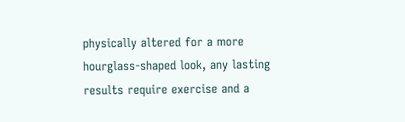physically altered for a more hourglass-shaped look, any lasting results require exercise and a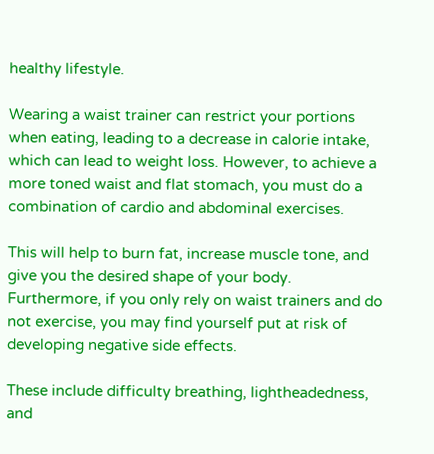healthy lifestyle.

Wearing a waist trainer can restrict your portions when eating, leading to a decrease in calorie intake, which can lead to weight loss. However, to achieve a more toned waist and flat stomach, you must do a combination of cardio and abdominal exercises.

This will help to burn fat, increase muscle tone, and give you the desired shape of your body. Furthermore, if you only rely on waist trainers and do not exercise, you may find yourself put at risk of developing negative side effects.

These include difficulty breathing, lightheadedness, and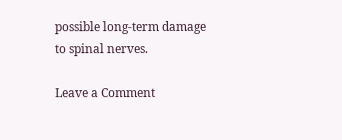possible long-term damage to spinal nerves.

Leave a Comment